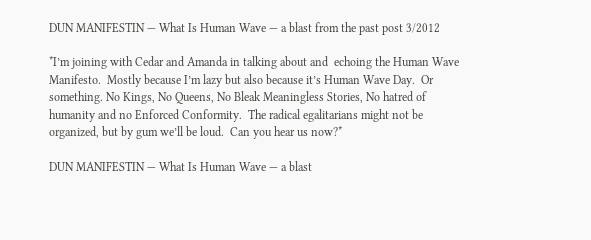DUN MANIFESTIN — What Is Human Wave — a blast from the past post 3/2012

*I’m joining with Cedar and Amanda in talking about and  echoing the Human Wave Manifesto.  Mostly because I’m lazy but also because it’s Human Wave Day.  Or something. No Kings, No Queens, No Bleak Meaningless Stories, No hatred of humanity and no Enforced Conformity.  The radical egalitarians might not be organized, but by gum we’ll be loud.  Can you hear us now?*

DUN MANIFESTIN — What Is Human Wave — a blast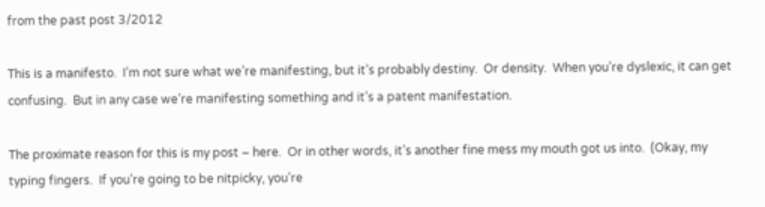from the past post 3/2012

This is a manifesto.  I’m not sure what we’re manifesting, but it’s probably destiny.  Or density.  When you’re dyslexic, it can get confusing.  But in any case we’re manifesting something and it’s a patent manifestation.

The proximate reason for this is my post – here.  Or in other words, it’s another fine mess my mouth got us into.  (Okay, my typing fingers.  If you’re going to be nitpicky, you’re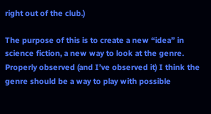right out of the club.)

The purpose of this is to create a new “idea” in science fiction, a new way to look at the genre.  Properly observed (and I’ve observed it) I think the genre should be a way to play with possible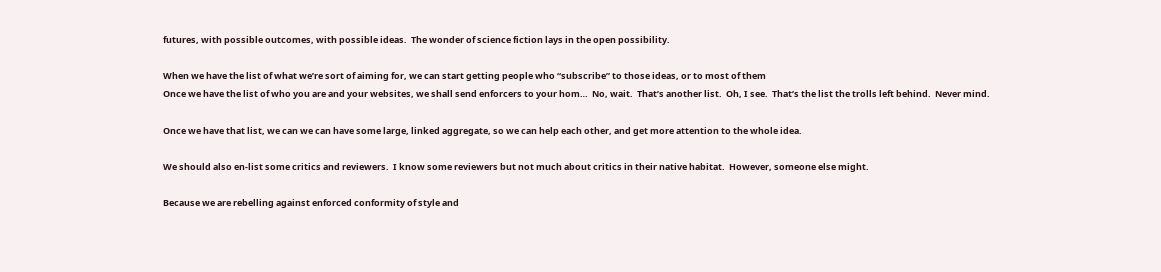futures, with possible outcomes, with possible ideas.  The wonder of science fiction lays in the open possibility.

When we have the list of what we’re sort of aiming for, we can start getting people who “subscribe” to those ideas, or to most of them
Once we have the list of who you are and your websites, we shall send enforcers to your hom…  No, wait.  That’s another list.  Oh, I see.  That’s the list the trolls left behind.  Never mind.

Once we have that list, we can we can have some large, linked aggregate, so we can help each other, and get more attention to the whole idea.

We should also en-list some critics and reviewers.  I know some reviewers but not much about critics in their native habitat.  However, someone else might.

Because we are rebelling against enforced conformity of style and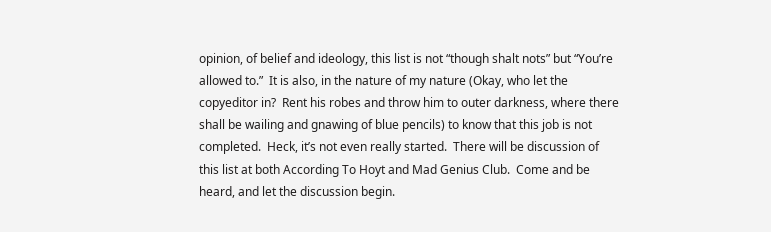opinion, of belief and ideology, this list is not “though shalt nots” but “You’re allowed to.”  It is also, in the nature of my nature (Okay, who let the copyeditor in?  Rent his robes and throw him to outer darkness, where there shall be wailing and gnawing of blue pencils) to know that this job is not completed.  Heck, it’s not even really started.  There will be discussion of this list at both According To Hoyt and Mad Genius Club.  Come and be heard, and let the discussion begin.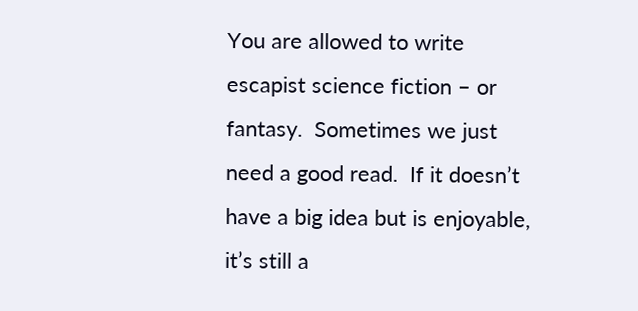You are allowed to write escapist science fiction – or fantasy.  Sometimes we just need a good read.  If it doesn’t have a big idea but is enjoyable, it’s still a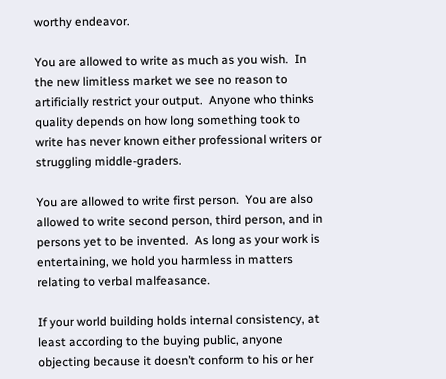worthy endeavor.

You are allowed to write as much as you wish.  In the new limitless market we see no reason to artificially restrict your output.  Anyone who thinks quality depends on how long something took to write has never known either professional writers or struggling middle-graders.

You are allowed to write first person.  You are also allowed to write second person, third person, and in persons yet to be invented.  As long as your work is entertaining, we hold you harmless in matters relating to verbal malfeasance.

If your world building holds internal consistency, at least according to the buying public, anyone objecting because it doesn’t conform to his or her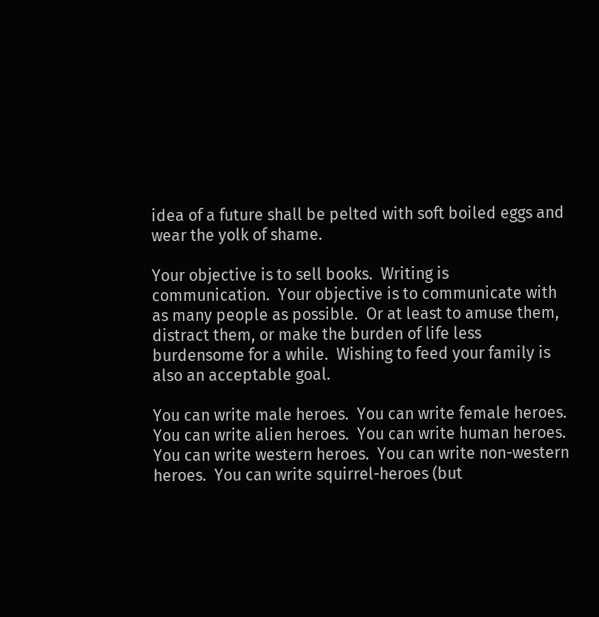idea of a future shall be pelted with soft boiled eggs and wear the yolk of shame.

Your objective is to sell books.  Writing is communication.  Your objective is to communicate with as many people as possible.  Or at least to amuse them, distract them, or make the burden of life less burdensome for a while.  Wishing to feed your family is also an acceptable goal.

You can write male heroes.  You can write female heroes.  You can write alien heroes.  You can write human heroes.  You can write western heroes.  You can write non-western heroes.  You can write squirrel-heroes (but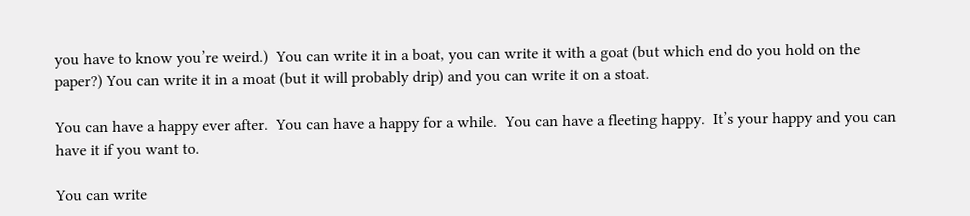you have to know you’re weird.)  You can write it in a boat, you can write it with a goat (but which end do you hold on the paper?) You can write it in a moat (but it will probably drip) and you can write it on a stoat.

You can have a happy ever after.  You can have a happy for a while.  You can have a fleeting happy.  It’s your happy and you can have it if you want to.

You can write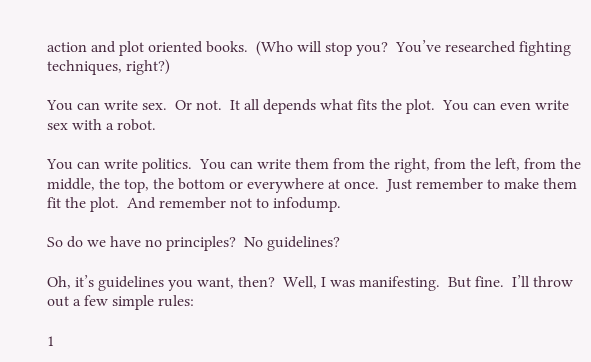action and plot oriented books.  (Who will stop you?  You’ve researched fighting techniques, right?)

You can write sex.  Or not.  It all depends what fits the plot.  You can even write sex with a robot.

You can write politics.  You can write them from the right, from the left, from the middle, the top, the bottom or everywhere at once.  Just remember to make them fit the plot.  And remember not to infodump.

So do we have no principles?  No guidelines?

Oh, it’s guidelines you want, then?  Well, I was manifesting.  But fine.  I’ll throw out a few simple rules:

1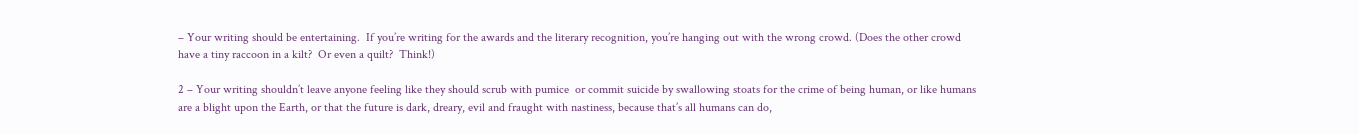– Your writing should be entertaining.  If you’re writing for the awards and the literary recognition, you’re hanging out with the wrong crowd. (Does the other crowd have a tiny raccoon in a kilt?  Or even a quilt?  Think!)

2 – Your writing shouldn’t leave anyone feeling like they should scrub with pumice  or commit suicide by swallowing stoats for the crime of being human, or like humans are a blight upon the Earth, or that the future is dark, dreary, evil and fraught with nastiness, because that’s all humans can do,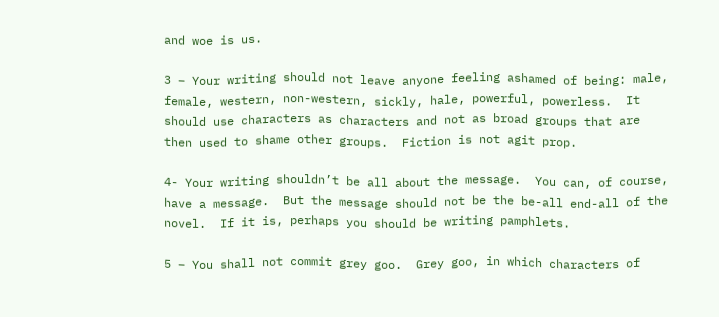and woe is us.

3 – Your writing should not leave anyone feeling ashamed of being: male, female, western, non-western, sickly, hale, powerful, powerless.  It should use characters as characters and not as broad groups that are then used to shame other groups.  Fiction is not agit prop.

4- Your writing shouldn’t be all about the message.  You can, of course, have a message.  But the message should not be the be-all end-all of the novel.  If it is, perhaps you should be writing pamphlets.

5 – You shall not commit grey goo.  Grey goo, in which characters of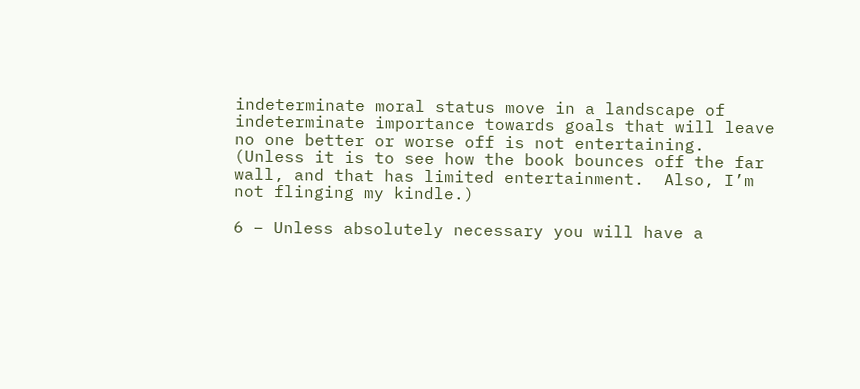indeterminate moral status move in a landscape of indeterminate importance towards goals that will leave no one better or worse off is not entertaining.  (Unless it is to see how the book bounces off the far wall, and that has limited entertainment.  Also, I’m not flinging my kindle.)

6 – Unless absolutely necessary you will have a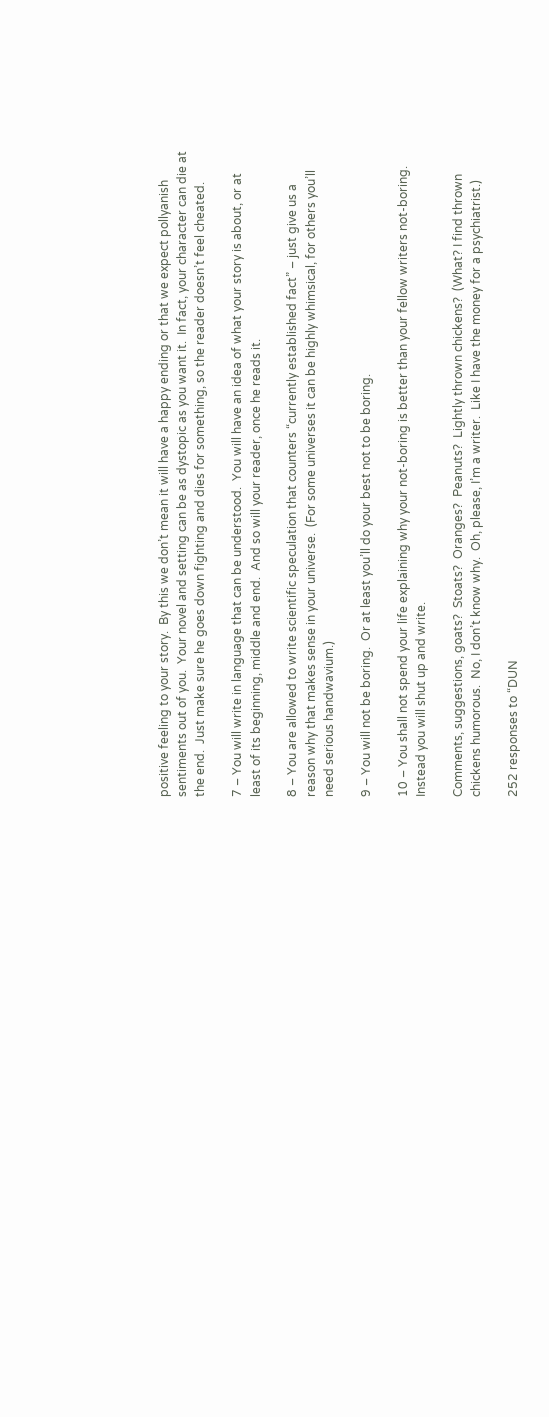positive feeling to your story.  By this we don’t mean it will have a happy ending or that we expect pollyanish sentiments out of you.  Your novel and setting can be as dystopic as you want it.  In fact, your character can die at the end.  Just make sure he goes down fighting and dies for something, so the reader doesn’t feel cheated.

7 – You will write in language that can be understood.  You will have an idea of what your story is about, or at least of its beginning, middle and end.  And so will your reader, once he reads it.

8 – You are allowed to write scientific speculation that counters “currently established fact” – just give us a reason why that makes sense in your universe.  (For some universes it can be highly whimsical, for others you’ll need serious handwavium.)

9 – You will not be boring.  Or at least you’ll do your best not to be boring.

10 – You shall not spend your life explaining why your not-boring is better than your fellow writers not-boring.  Instead you will shut up and write.

Comments, suggestions, goats?  Stoats?  Oranges?  Peanuts?  Lightly thrown chickens?  (What? I find thrown chickens humorous.  No, I don’t know why.  Oh, please, I’m a writer.  Like I have the money for a psychiatrist.)

252 responses to “DUN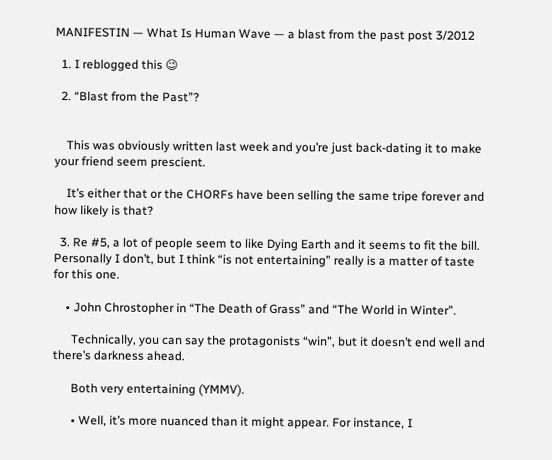MANIFESTIN — What Is Human Wave — a blast from the past post 3/2012

  1. I reblogged this 😉

  2. “Blast from the Past”?


    This was obviously written last week and you’re just back-dating it to make your friend seem prescient.

    It’s either that or the CHORFs have been selling the same tripe forever and how likely is that?

  3. Re #5, a lot of people seem to like Dying Earth and it seems to fit the bill. Personally I don’t, but I think “is not entertaining” really is a matter of taste for this one.

    • John Chrostopher in “The Death of Grass” and “The World in Winter”.

      Technically, you can say the protagonists “win”, but it doesn’t end well and there’s darkness ahead.

      Both very entertaining (YMMV).

      • Well, it’s more nuanced than it might appear. For instance, I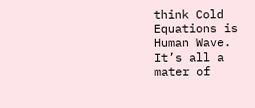think Cold Equations is Human Wave. It’s all a mater of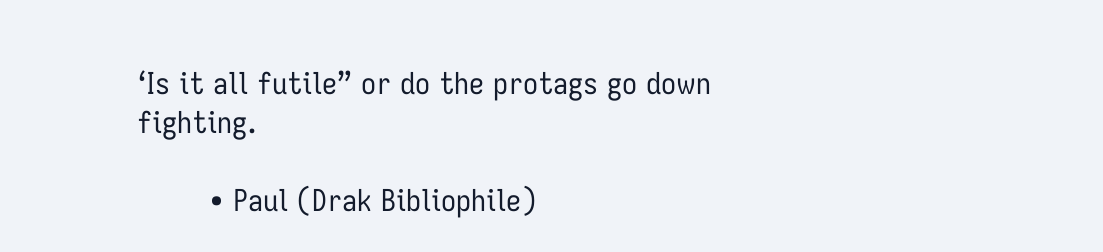‘Is it all futile” or do the protags go down fighting.

        • Paul (Drak Bibliophile)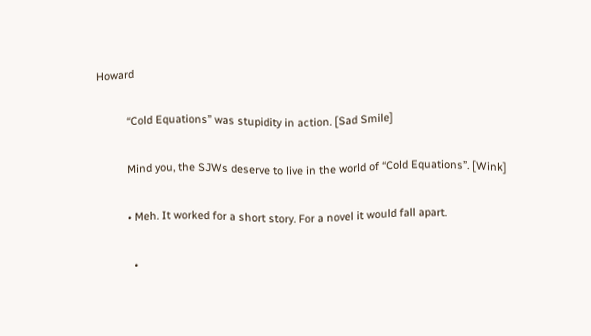Howard

          “Cold Equations” was stupidity in action. [Sad Smile]

          Mind you, the SJWs deserve to live in the world of “Cold Equations”. [Wink]

          • Meh. It worked for a short story. For a novel it would fall apart.

            •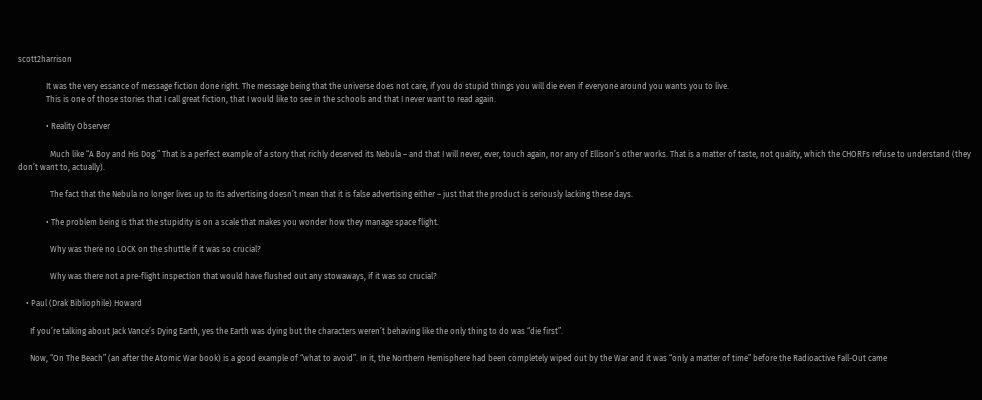scott2harrison

              It was the very essance of message fiction done right. The message being that the universe does not care, if you do stupid things you will die even if everyone around you wants you to live.
              This is one of those stories that I call great fiction, that I would like to see in the schools and that I never want to read again.

              • Reality Observer

                Much like “A Boy and His Dog.” That is a perfect example of a story that richly deserved its Nebula – and that I will never, ever, touch again, nor any of Ellison’s other works. That is a matter of taste, not quality, which the CHORFs refuse to understand (they don’t want to, actually).

                The fact that the Nebula no longer lives up to its advertising doesn’t mean that it is false advertising either – just that the product is seriously lacking these days.

              • The problem being is that the stupidity is on a scale that makes you wonder how they manage space flight.

                Why was there no LOCK on the shuttle if it was so crucial?

                Why was there not a pre-flight inspection that would have flushed out any stowaways, if it was so crucial?

    • Paul (Drak Bibliophile) Howard

      If you’re talking about Jack Vance’s Dying Earth, yes the Earth was dying but the characters weren’t behaving like the only thing to do was “die first”.

      Now, “On The Beach” (an after the Atomic War book) is a good example of “what to avoid”. In it, the Northern Hemisphere had been completely wiped out by the War and it was “only a matter of time” before the Radioactive Fall-Out came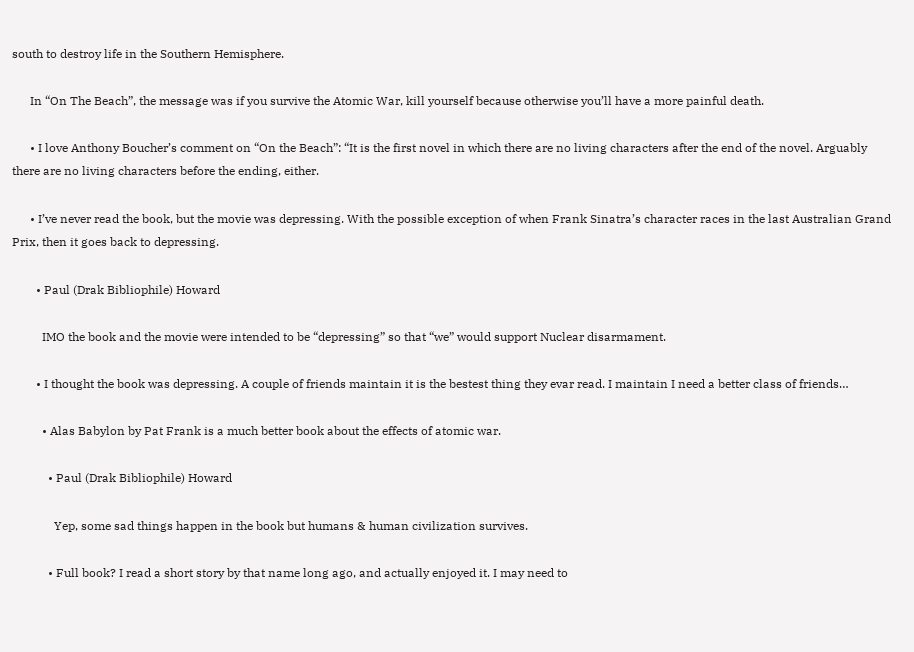south to destroy life in the Southern Hemisphere.

      In “On The Beach”, the message was if you survive the Atomic War, kill yourself because otherwise you’ll have a more painful death.

      • I love Anthony Boucher’s comment on “On the Beach”: “It is the first novel in which there are no living characters after the end of the novel. Arguably there are no living characters before the ending, either.

      • I’ve never read the book, but the movie was depressing. With the possible exception of when Frank Sinatra’s character races in the last Australian Grand Prix, then it goes back to depressing.

        • Paul (Drak Bibliophile) Howard

          IMO the book and the movie were intended to be “depressing” so that “we” would support Nuclear disarmament.

        • I thought the book was depressing. A couple of friends maintain it is the bestest thing they evar read. I maintain I need a better class of friends…

          • Alas Babylon by Pat Frank is a much better book about the effects of atomic war.

            • Paul (Drak Bibliophile) Howard

              Yep, some sad things happen in the book but humans & human civilization survives.

            • Full book? I read a short story by that name long ago, and actually enjoyed it. I may need to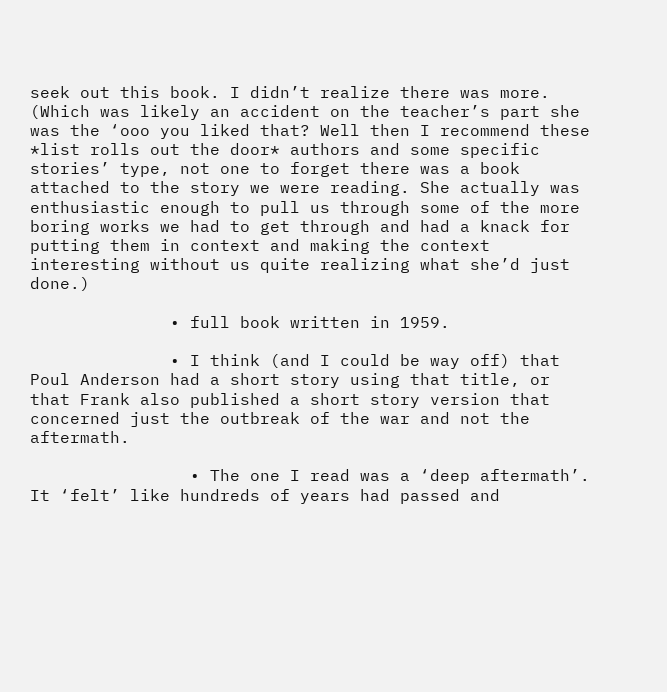seek out this book. I didn’t realize there was more. (Which was likely an accident on the teacher’s part she was the ‘ooo you liked that? Well then I recommend these *list rolls out the door* authors and some specific stories’ type, not one to forget there was a book attached to the story we were reading. She actually was enthusiastic enough to pull us through some of the more boring works we had to get through and had a knack for putting them in context and making the context interesting without us quite realizing what she’d just done.)

              • full book written in 1959.

              • I think (and I could be way off) that Poul Anderson had a short story using that title, or that Frank also published a short story version that concerned just the outbreak of the war and not the aftermath.

                • The one I read was a ‘deep aftermath’. It ‘felt’ like hundreds of years had passed and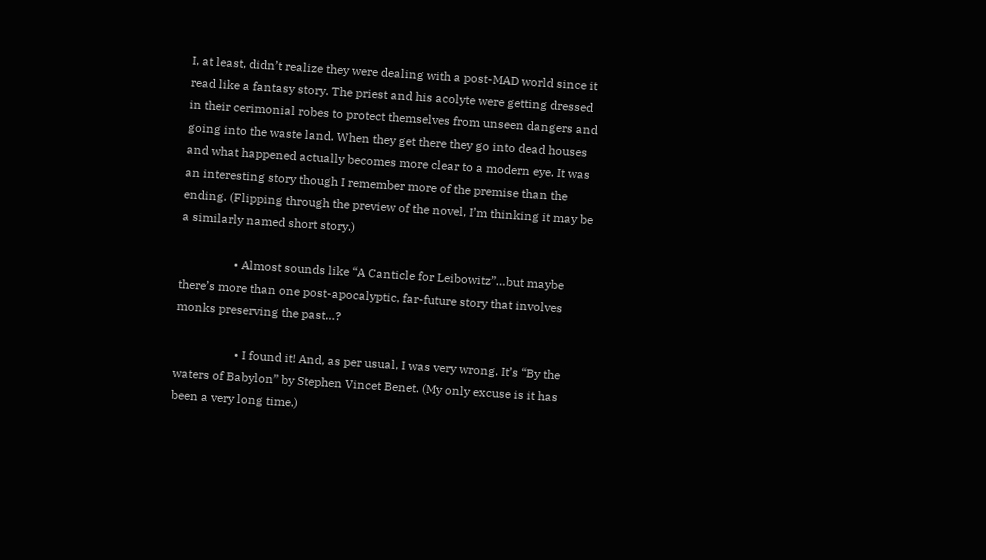I, at least, didn’t realize they were dealing with a post-MAD world since it read like a fantasy story. The priest and his acolyte were getting dressed in their cerimonial robes to protect themselves from unseen dangers and going into the waste land. When they get there they go into dead houses and what happened actually becomes more clear to a modern eye. It was an interesting story though I remember more of the premise than the ending. (Flipping through the preview of the novel, I’m thinking it may be a similarly named short story.)

                  • Almost sounds like “A Canticle for Leibowitz”…but maybe there’s more than one post-apocalyptic, far-future story that involves monks preserving the past…?

                    • I found it! And, as per usual, I was very wrong. It’s “By the waters of Babylon” by Stephen Vincet Benet. (My only excuse is it has been a very long time.)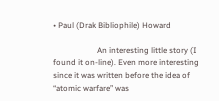• Paul (Drak Bibliophile) Howard

                      An interesting little story (I found it on-line). Even more interesting since it was written before the idea of “atomic warfare” was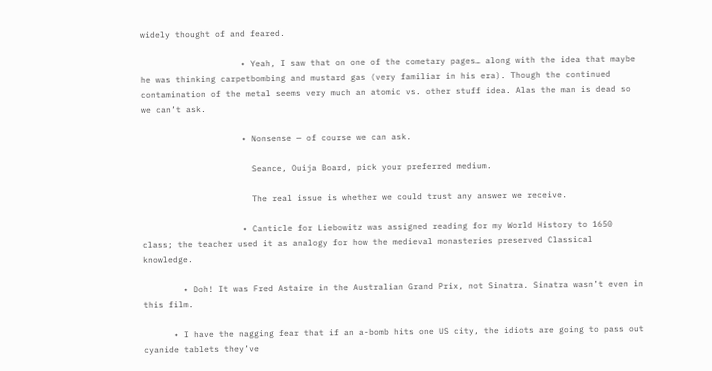widely thought of and feared.

                    • Yeah, I saw that on one of the cometary pages… along with the idea that maybe he was thinking carpetbombing and mustard gas (very familiar in his era). Though the continued contamination of the metal seems very much an atomic vs. other stuff idea. Alas the man is dead so we can’t ask.

                    • Nonsense — of course we can ask.

                      Seance, Ouija Board, pick your preferred medium.

                      The real issue is whether we could trust any answer we receive.

                    • Canticle for Liebowitz was assigned reading for my World History to 1650 class; the teacher used it as analogy for how the medieval monasteries preserved Classical knowledge.

        • Doh! It was Fred Astaire in the Australian Grand Prix, not Sinatra. Sinatra wasn’t even in this film.

      • I have the nagging fear that if an a-bomb hits one US city, the idiots are going to pass out cyanide tablets they’ve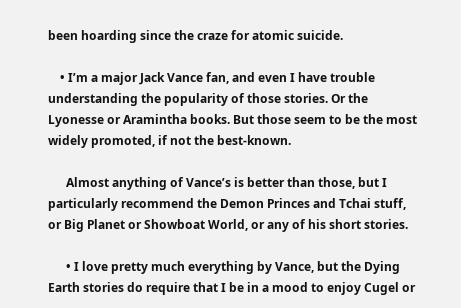been hoarding since the craze for atomic suicide.

    • I’m a major Jack Vance fan, and even I have trouble understanding the popularity of those stories. Or the Lyonesse or Aramintha books. But those seem to be the most widely promoted, if not the best-known.

      Almost anything of Vance’s is better than those, but I particularly recommend the Demon Princes and Tchai stuff, or Big Planet or Showboat World, or any of his short stories.

      • I love pretty much everything by Vance, but the Dying Earth stories do require that I be in a mood to enjoy Cugel or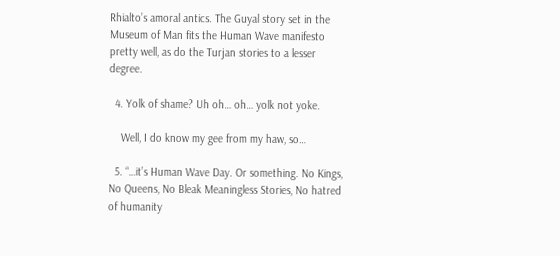Rhialto’s amoral antics. The Guyal story set in the Museum of Man fits the Human Wave manifesto pretty well, as do the Turjan stories to a lesser degree.

  4. Yolk of shame? Uh oh… oh… yolk not yoke.

    Well, I do know my gee from my haw, so…

  5. “…it’s Human Wave Day. Or something. No Kings, No Queens, No Bleak Meaningless Stories, No hatred of humanity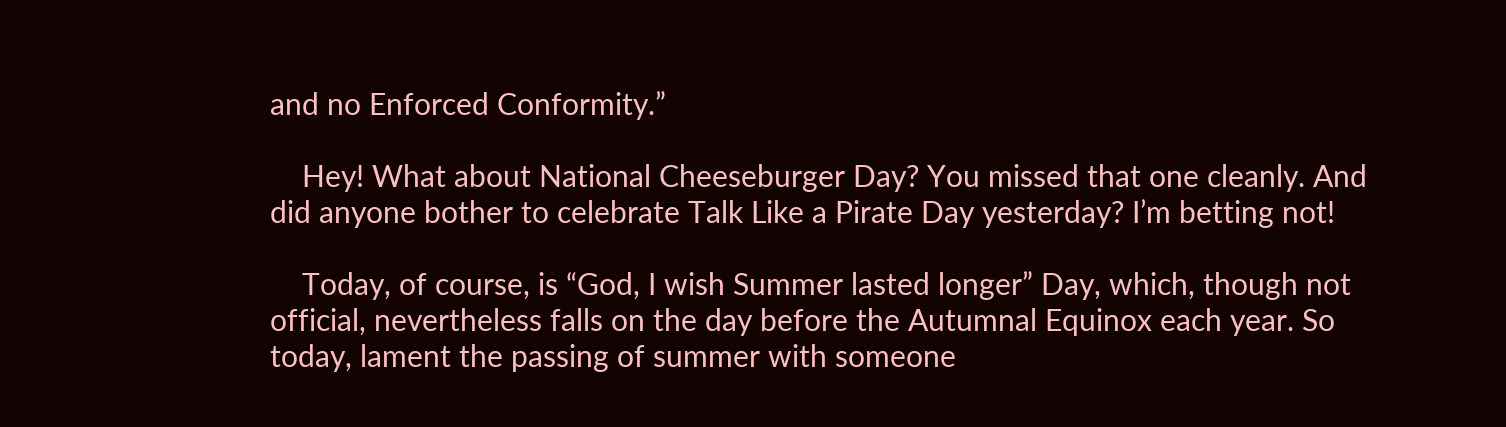and no Enforced Conformity.”

    Hey! What about National Cheeseburger Day? You missed that one cleanly. And did anyone bother to celebrate Talk Like a Pirate Day yesterday? I’m betting not!

    Today, of course, is “God, I wish Summer lasted longer” Day, which, though not official, nevertheless falls on the day before the Autumnal Equinox each year. So today, lament the passing of summer with someone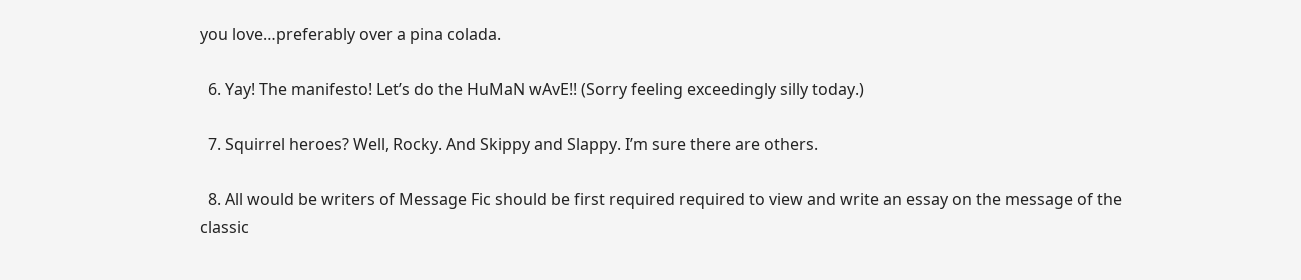you love…preferably over a pina colada.

  6. Yay! The manifesto! Let’s do the HuMaN wAvE!! (Sorry feeling exceedingly silly today.)

  7. Squirrel heroes? Well, Rocky. And Skippy and Slappy. I’m sure there are others.

  8. All would be writers of Message Fic should be first required required to view and write an essay on the message of the classic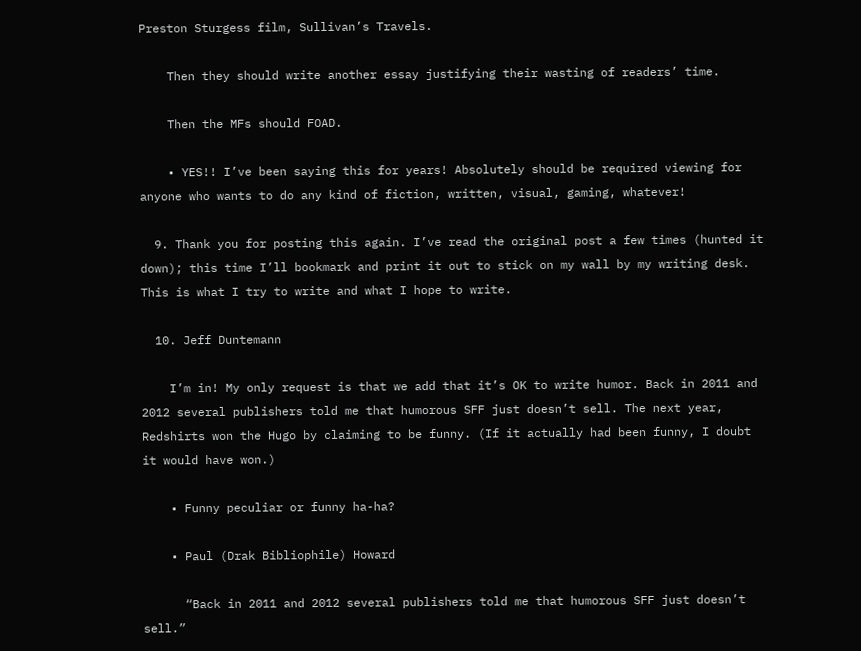Preston Sturgess film, Sullivan’s Travels.

    Then they should write another essay justifying their wasting of readers’ time.

    Then the MFs should FOAD.

    • YES!! I’ve been saying this for years! Absolutely should be required viewing for anyone who wants to do any kind of fiction, written, visual, gaming, whatever!

  9. Thank you for posting this again. I’ve read the original post a few times (hunted it down); this time I’ll bookmark and print it out to stick on my wall by my writing desk. This is what I try to write and what I hope to write.

  10. Jeff Duntemann

    I’m in! My only request is that we add that it’s OK to write humor. Back in 2011 and 2012 several publishers told me that humorous SFF just doesn’t sell. The next year, Redshirts won the Hugo by claiming to be funny. (If it actually had been funny, I doubt it would have won.)

    • Funny peculiar or funny ha-ha?

    • Paul (Drak Bibliophile) Howard

      “Back in 2011 and 2012 several publishers told me that humorous SFF just doesn’t sell.”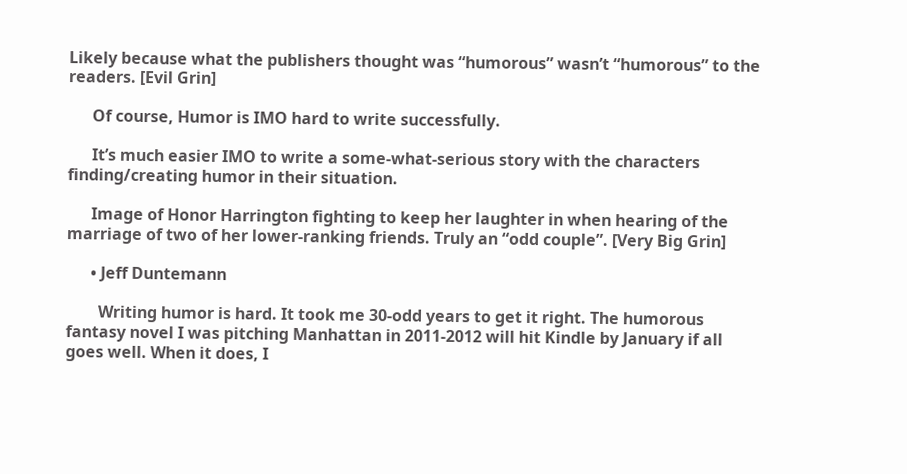Likely because what the publishers thought was “humorous” wasn’t “humorous” to the readers. [Evil Grin]

      Of course, Humor is IMO hard to write successfully.

      It’s much easier IMO to write a some-what-serious story with the characters finding/creating humor in their situation.

      Image of Honor Harrington fighting to keep her laughter in when hearing of the marriage of two of her lower-ranking friends. Truly an “odd couple”. [Very Big Grin]

      • Jeff Duntemann

        Writing humor is hard. It took me 30-odd years to get it right. The humorous fantasy novel I was pitching Manhattan in 2011-2012 will hit Kindle by January if all goes well. When it does, I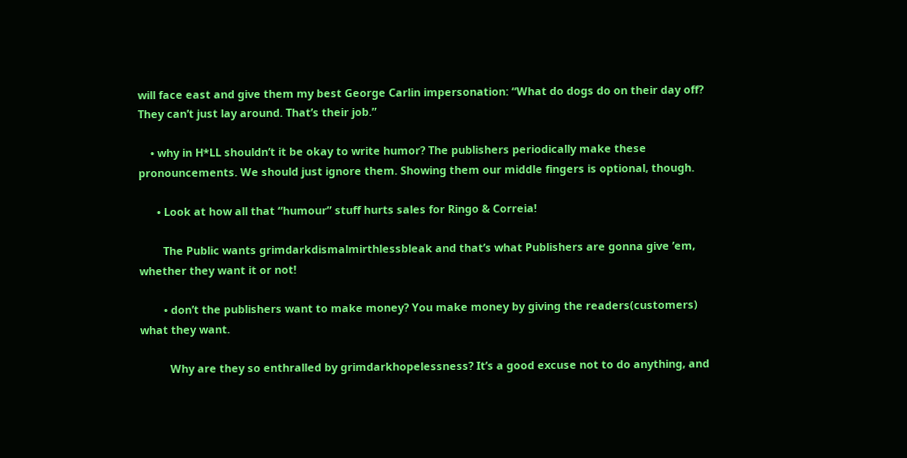will face east and give them my best George Carlin impersonation: “What do dogs do on their day off? They can’t just lay around. That’s their job.”

    • why in H*LL shouldn’t it be okay to write humor? The publishers periodically make these pronouncements. We should just ignore them. Showing them our middle fingers is optional, though.

      • Look at how all that “humour” stuff hurts sales for Ringo & Correia!

        The Public wants grimdarkdismalmirthlessbleak and that’s what Publishers are gonna give ’em, whether they want it or not!

        • don’t the publishers want to make money? You make money by giving the readers(customers) what they want.

          Why are they so enthralled by grimdarkhopelessness? It’s a good excuse not to do anything, and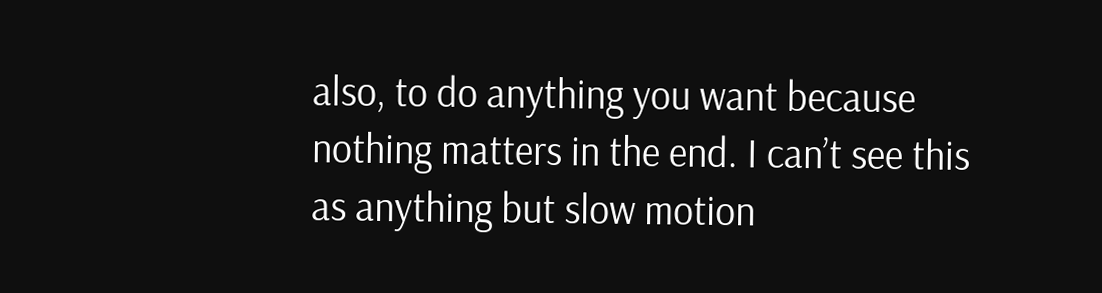also, to do anything you want because nothing matters in the end. I can’t see this as anything but slow motion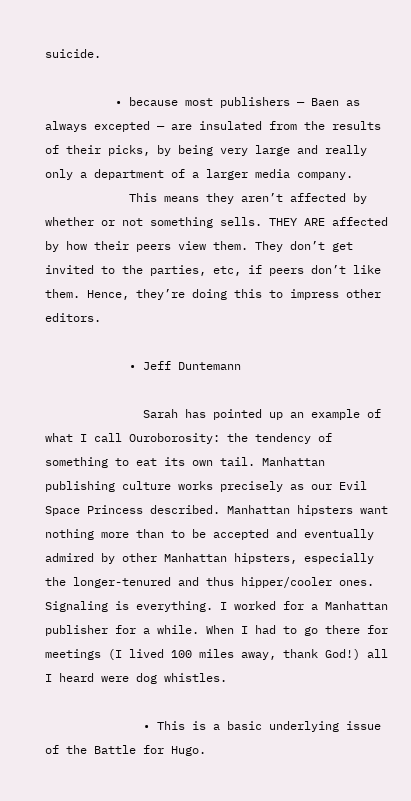suicide.

          • because most publishers — Baen as always excepted — are insulated from the results of their picks, by being very large and really only a department of a larger media company.
            This means they aren’t affected by whether or not something sells. THEY ARE affected by how their peers view them. They don’t get invited to the parties, etc, if peers don’t like them. Hence, they’re doing this to impress other editors.

            • Jeff Duntemann

              Sarah has pointed up an example of what I call Ouroborosity: the tendency of something to eat its own tail. Manhattan publishing culture works precisely as our Evil Space Princess described. Manhattan hipsters want nothing more than to be accepted and eventually admired by other Manhattan hipsters, especially the longer-tenured and thus hipper/cooler ones. Signaling is everything. I worked for a Manhattan publisher for a while. When I had to go there for meetings (I lived 100 miles away, thank God!) all I heard were dog whistles.

              • This is a basic underlying issue of the Battle for Hugo.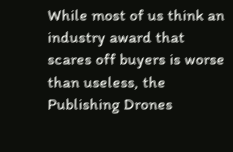While most of us think an industry award that scares off buyers is worse than useless, the Publishing Drones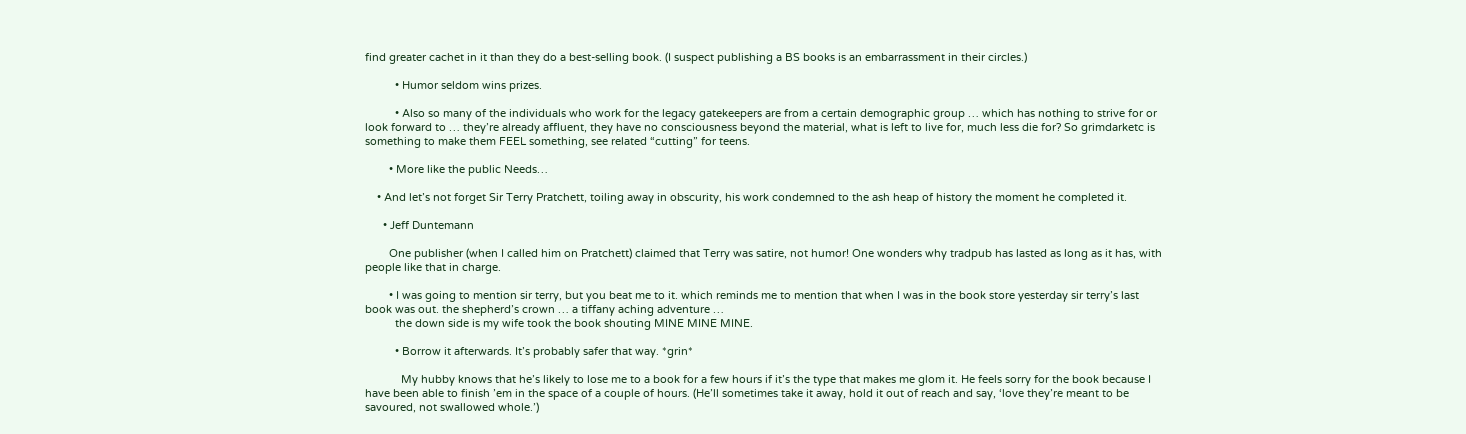find greater cachet in it than they do a best-selling book. (I suspect publishing a BS books is an embarrassment in their circles.)

          • Humor seldom wins prizes.

          • Also so many of the individuals who work for the legacy gatekeepers are from a certain demographic group … which has nothing to strive for or look forward to … they’re already affluent, they have no consciousness beyond the material, what is left to live for, much less die for? So grimdarketc is something to make them FEEL something, see related “cutting” for teens.

        • More like the public Needs…

    • And let’s not forget Sir Terry Pratchett, toiling away in obscurity, his work condemned to the ash heap of history the moment he completed it.

      • Jeff Duntemann

        One publisher (when I called him on Pratchett) claimed that Terry was satire, not humor! One wonders why tradpub has lasted as long as it has, with people like that in charge.

        • I was going to mention sir terry, but you beat me to it. which reminds me to mention that when I was in the book store yesterday sir terry’s last book was out. the shepherd’s crown … a tiffany aching adventure …
          the down side is my wife took the book shouting MINE MINE MINE.

          • Borrow it afterwards. It’s probably safer that way. *grin*

            My hubby knows that he’s likely to lose me to a book for a few hours if it’s the type that makes me glom it. He feels sorry for the book because I have been able to finish ’em in the space of a couple of hours. (He’ll sometimes take it away, hold it out of reach and say, ‘love they’re meant to be savoured, not swallowed whole.’)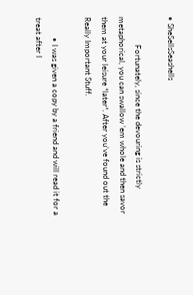• SheSellsSeashells

              Fortunately, since the devouring is strictly metaphorical, you can swallow ’em whole and then savor them at your leisure *later*. After you’ve found out the Really Important Stuff.

          • I was given a copy by a friend and will read it for a treat after I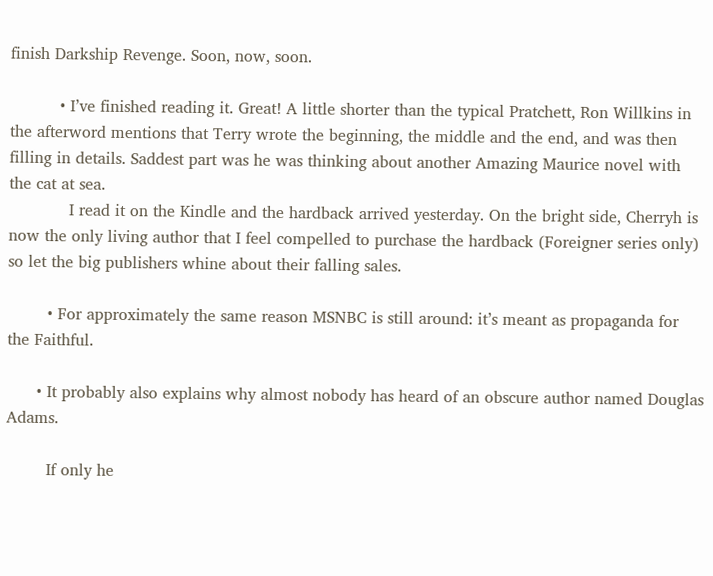finish Darkship Revenge. Soon, now, soon.

          • I’ve finished reading it. Great! A little shorter than the typical Pratchett, Ron Willkins in the afterword mentions that Terry wrote the beginning, the middle and the end, and was then filling in details. Saddest part was he was thinking about another Amazing Maurice novel with the cat at sea.
            I read it on the Kindle and the hardback arrived yesterday. On the bright side, Cherryh is now the only living author that I feel compelled to purchase the hardback (Foreigner series only) so let the big publishers whine about their falling sales.

        • For approximately the same reason MSNBC is still around: it’s meant as propaganda for the Faithful.

      • It probably also explains why almost nobody has heard of an obscure author named Douglas Adams.

        If only he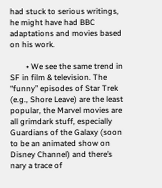had stuck to serious writings, he might have had BBC adaptations and movies based on his work.

        • We see the same trend in SF in film & television. The “funny” episodes of Star Trek (e.g., Shore Leave) are the least popular, the Marvel movies are all grimdark stuff, especially Guardians of the Galaxy (soon to be an animated show on Disney Channel) and there’s nary a trace of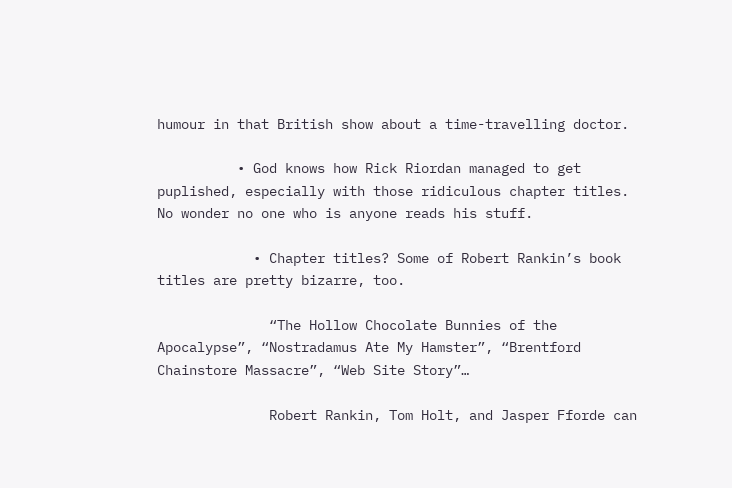humour in that British show about a time-travelling doctor.

          • God knows how Rick Riordan managed to get puplished, especially with those ridiculous chapter titles. No wonder no one who is anyone reads his stuff.

            • Chapter titles? Some of Robert Rankin’s book titles are pretty bizarre, too.

              “The Hollow Chocolate Bunnies of the Apocalypse”, “Nostradamus Ate My Hamster”, “Brentford Chainstore Massacre”, “Web Site Story”…

              Robert Rankin, Tom Holt, and Jasper Fforde can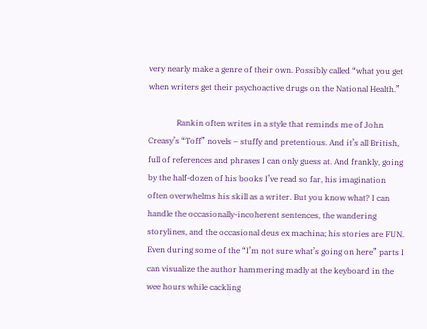very nearly make a genre of their own. Possibly called “what you get when writers get their psychoactive drugs on the National Health.”

              Rankin often writes in a style that reminds me of John Creasy’s “Toff” novels – stuffy and pretentious. And it’s all British, full of references and phrases I can only guess at. And frankly, going by the half-dozen of his books I’ve read so far, his imagination often overwhelms his skill as a writer. But you know what? I can handle the occasionally-incoherent sentences, the wandering storylines, and the occasional deus ex machina; his stories are FUN. Even during some of the “I’m not sure what’s going on here” parts I can visualize the author hammering madly at the keyboard in the wee hours while cackling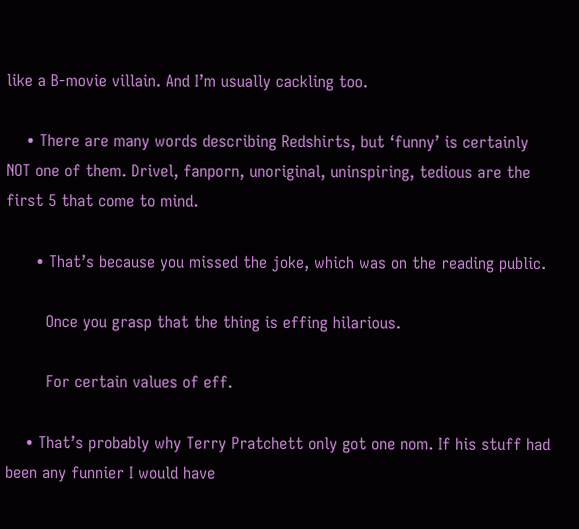like a B-movie villain. And I’m usually cackling too.

    • There are many words describing Redshirts, but ‘funny’ is certainly NOT one of them. Drivel, fanporn, unoriginal, uninspiring, tedious are the first 5 that come to mind.

      • That’s because you missed the joke, which was on the reading public.

        Once you grasp that the thing is effing hilarious.

        For certain values of eff.

    • That’s probably why Terry Pratchett only got one nom. If his stuff had been any funnier I would have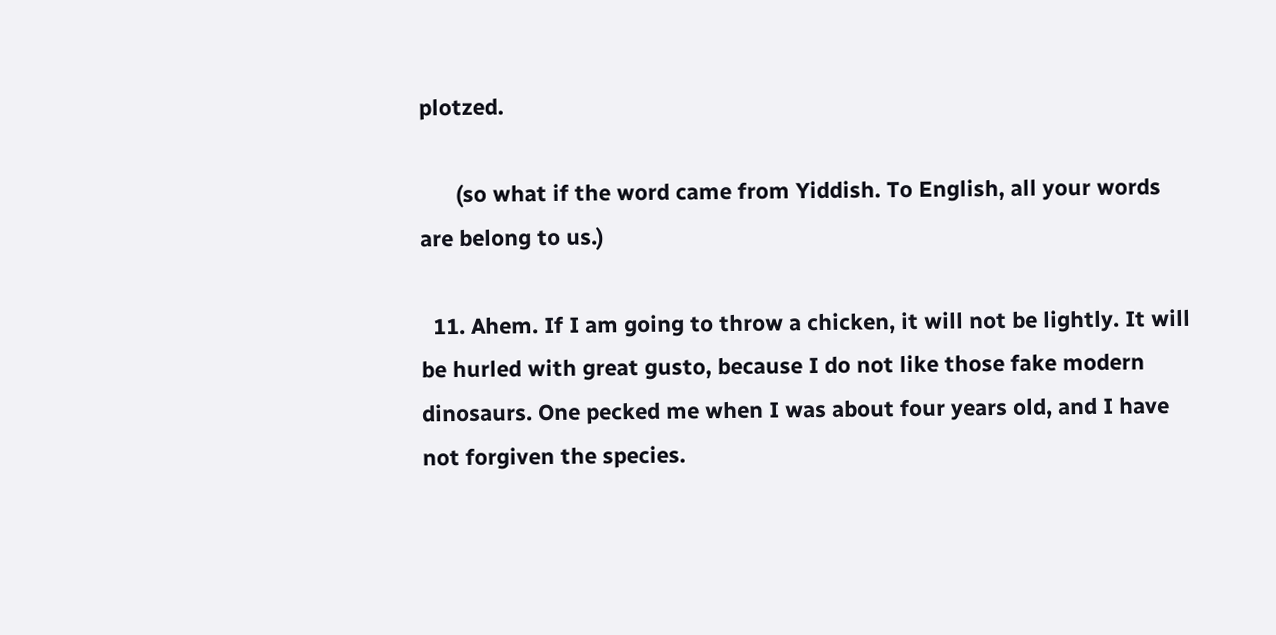plotzed.

      (so what if the word came from Yiddish. To English, all your words are belong to us.)

  11. Ahem. If I am going to throw a chicken, it will not be lightly. It will be hurled with great gusto, because I do not like those fake modern dinosaurs. One pecked me when I was about four years old, and I have not forgiven the species.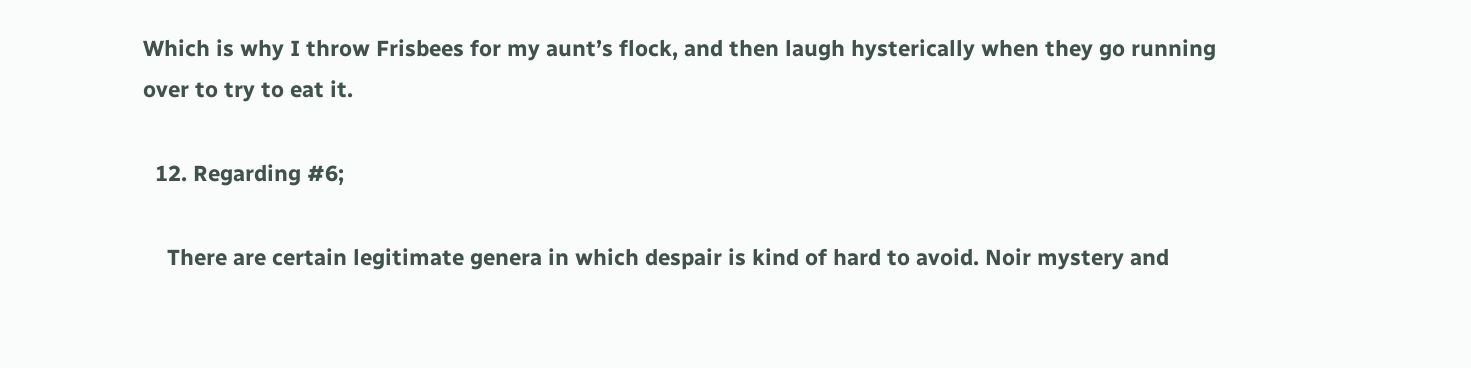Which is why I throw Frisbees for my aunt’s flock, and then laugh hysterically when they go running over to try to eat it.

  12. Regarding #6;

    There are certain legitimate genera in which despair is kind of hard to avoid. Noir mystery and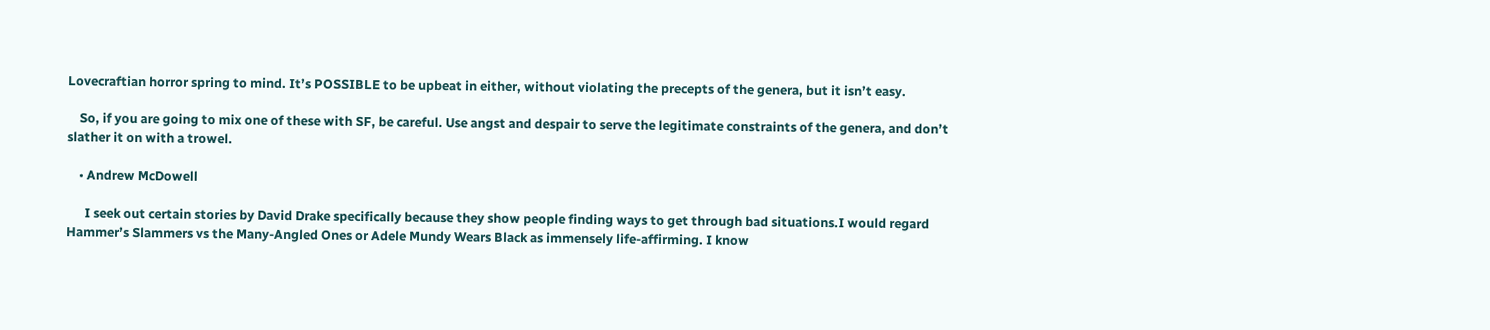Lovecraftian horror spring to mind. It’s POSSIBLE to be upbeat in either, without violating the precepts of the genera, but it isn’t easy.

    So, if you are going to mix one of these with SF, be careful. Use angst and despair to serve the legitimate constraints of the genera, and don’t slather it on with a trowel.

    • Andrew McDowell

      I seek out certain stories by David Drake specifically because they show people finding ways to get through bad situations.I would regard Hammer’s Slammers vs the Many-Angled Ones or Adele Mundy Wears Black as immensely life-affirming. I know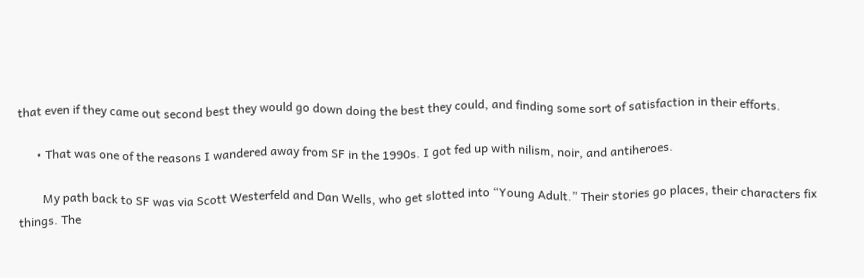that even if they came out second best they would go down doing the best they could, and finding some sort of satisfaction in their efforts.

      • That was one of the reasons I wandered away from SF in the 1990s. I got fed up with nilism, noir, and antiheroes.

        My path back to SF was via Scott Westerfeld and Dan Wells, who get slotted into “Young Adult.” Their stories go places, their characters fix things. The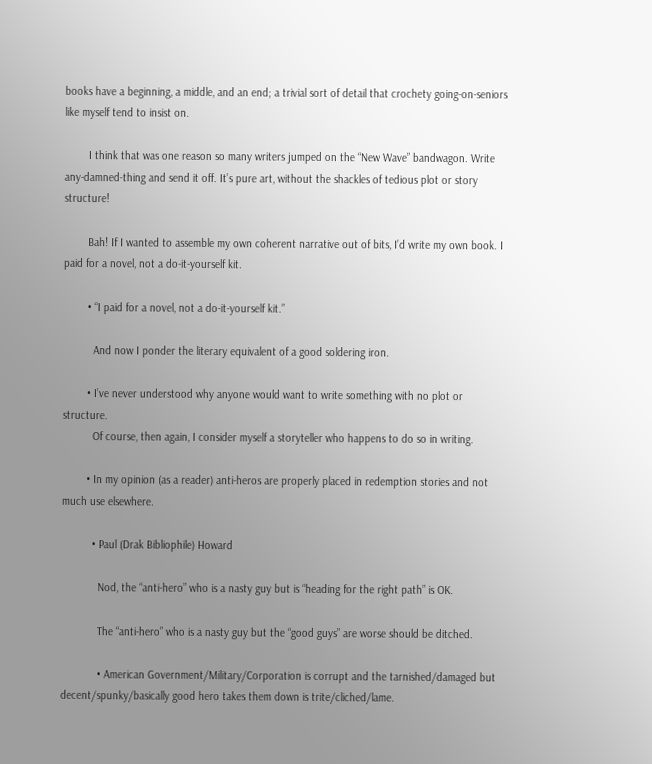books have a beginning, a middle, and an end; a trivial sort of detail that crochety going-on-seniors like myself tend to insist on.

        I think that was one reason so many writers jumped on the “New Wave” bandwagon. Write any-damned-thing and send it off. It’s pure art, without the shackles of tedious plot or story structure!

        Bah! If I wanted to assemble my own coherent narrative out of bits, I’d write my own book. I paid for a novel, not a do-it-yourself kit.

        • “I paid for a novel, not a do-it-yourself kit.”

          And now I ponder the literary equivalent of a good soldering iron.

        • I’ve never understood why anyone would want to write something with no plot or structure.
          Of course, then again, I consider myself a storyteller who happens to do so in writing.

        • In my opinion (as a reader) anti-heros are properly placed in redemption stories and not much use elsewhere.

          • Paul (Drak Bibliophile) Howard

            Nod, the “anti-hero” who is a nasty guy but is “heading for the right path” is OK.

            The “anti-hero” who is a nasty guy but the “good guys” are worse should be ditched.

            • American Government/Military/Corporation is corrupt and the tarnished/damaged but decent/spunky/basically good hero takes them down is trite/cliched/lame.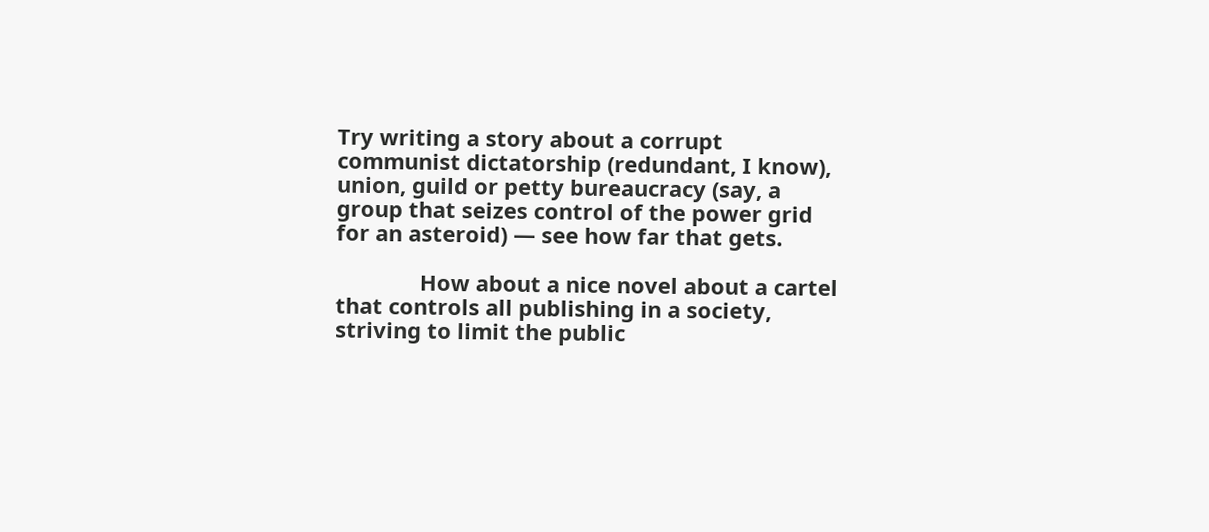Try writing a story about a corrupt communist dictatorship (redundant, I know), union, guild or petty bureaucracy (say, a group that seizes control of the power grid for an asteroid) — see how far that gets.

              How about a nice novel about a cartel that controls all publishing in a society, striving to limit the public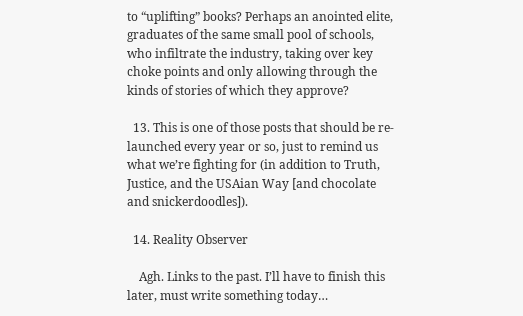to “uplifting” books? Perhaps an anointed elite, graduates of the same small pool of schools, who infiltrate the industry, taking over key choke points and only allowing through the kinds of stories of which they approve?

  13. This is one of those posts that should be re-launched every year or so, just to remind us what we’re fighting for (in addition to Truth, Justice, and the USAian Way [and chocolate and snickerdoodles]).

  14. Reality Observer

    Agh. Links to the past. I’ll have to finish this later, must write something today…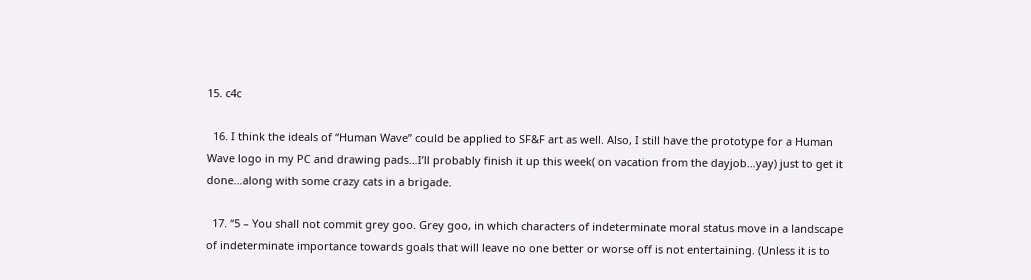15. c4c

  16. I think the ideals of “Human Wave” could be applied to SF&F art as well. Also, I still have the prototype for a Human Wave logo in my PC and drawing pads…I’ll probably finish it up this week( on vacation from the dayjob…yay) just to get it done…along with some crazy cats in a brigade.

  17. “5 – You shall not commit grey goo. Grey goo, in which characters of indeterminate moral status move in a landscape of indeterminate importance towards goals that will leave no one better or worse off is not entertaining. (Unless it is to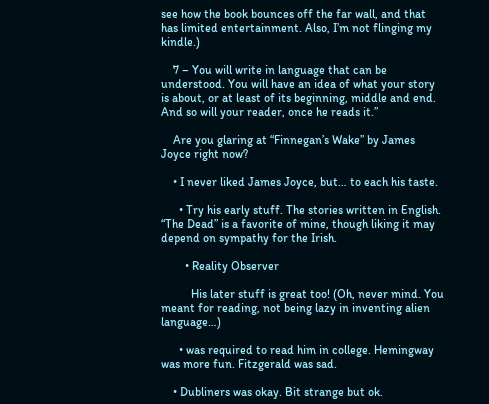see how the book bounces off the far wall, and that has limited entertainment. Also, I’m not flinging my kindle.)

    7 – You will write in language that can be understood. You will have an idea of what your story is about, or at least of its beginning, middle and end. And so will your reader, once he reads it.”

    Are you glaring at “Finnegan’s Wake” by James Joyce right now?

    • I never liked James Joyce, but… to each his taste.

      • Try his early stuff. The stories written in English. “The Dead” is a favorite of mine, though liking it may depend on sympathy for the Irish.

        • Reality Observer

          His later stuff is great too! (Oh, never mind. You meant for reading, not being lazy in inventing alien language…)

      • was required to read him in college. Hemingway was more fun. Fitzgerald was sad.

    • Dubliners was okay. Bit strange but ok.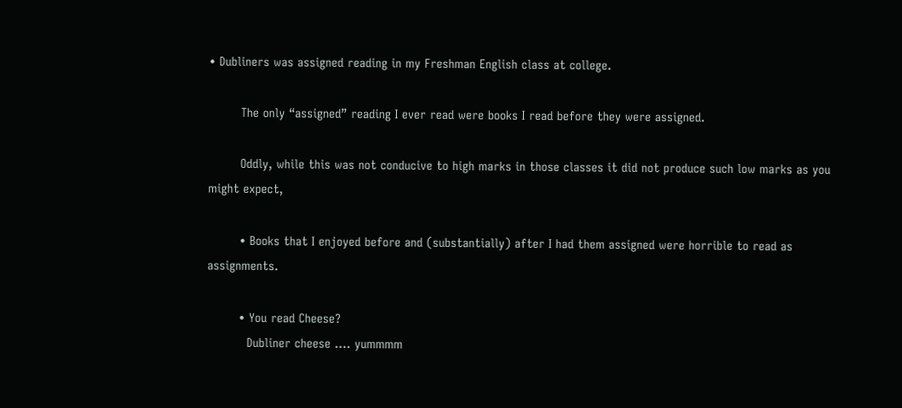• Dubliners was assigned reading in my Freshman English class at college.

        The only “assigned” reading I ever read were books I read before they were assigned.

        Oddly, while this was not conducive to high marks in those classes it did not produce such low marks as you might expect,

        • Books that I enjoyed before and (substantially) after I had them assigned were horrible to read as assignments.

        • You read Cheese?
          Dubliner cheese …. yummmm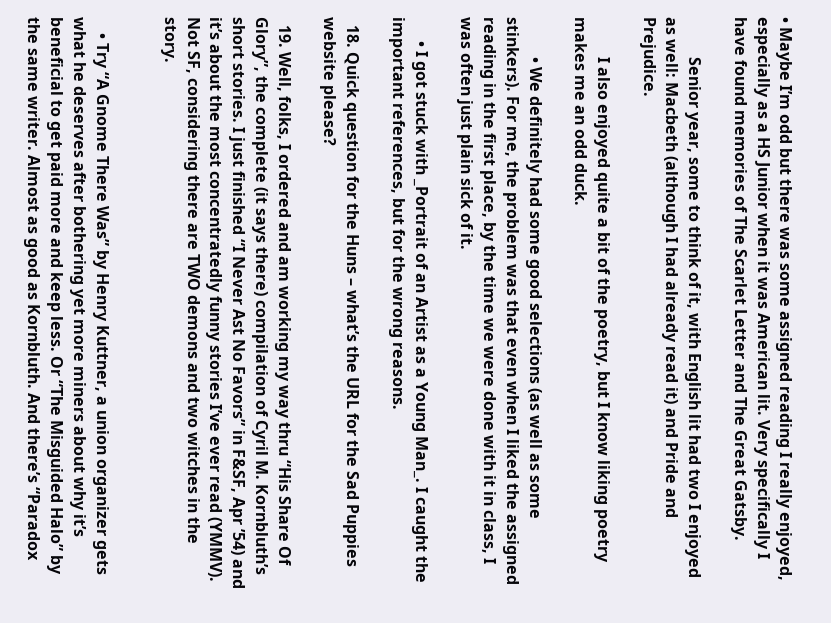• Maybe I’m odd but there was some assigned reading I really enjoyed, especially as a HS Junior when it was American lit. Very specifically I have found memories of The Scarlet Letter and The Great Gatsby.

          Senior year, some to think of it, with English lit had two I enjoyed as well: Macbeth (although I had already read it) and Pride and Prejudice.

          I also enjoyed quite a bit of the poetry, but I know liking poetry makes me an odd duck.

          • We definitely had some good selections (as well as some stinkers). For me, the problem was that even when I liked the assigned reading in the first place, by the time we were done with it in class, I was often just plain sick of it.

      • I got stuck with _Portrait of an Artist as a Young Man_. I caught the important references, but for the wrong reasons.

  18. Quick question for the Huns – what’s the URL for the Sad Puppies website please?

  19. Well, folks, I ordered and am working my way thru “His Share Of Glory”, the complete (it says there) compilation of Cyril M. Kornbluth’s short stories. I just finished “I Never Ast No Favors” in F&SF, Apr ’54) and it’s about the most concentratedly funny stories I’ve ever read (YMMV). Not SF, considering there are TWO demons and two witches in the story.


    • Try “A Gnome There Was” by Henry Kuttner, a union organizer gets what he deserves after bothering yet more miners about why it’s beneficial to get paid more and keep less. Or “The Misguided Halo” by the same writer. Almost as good as Kornbluth. And there’s “Paradox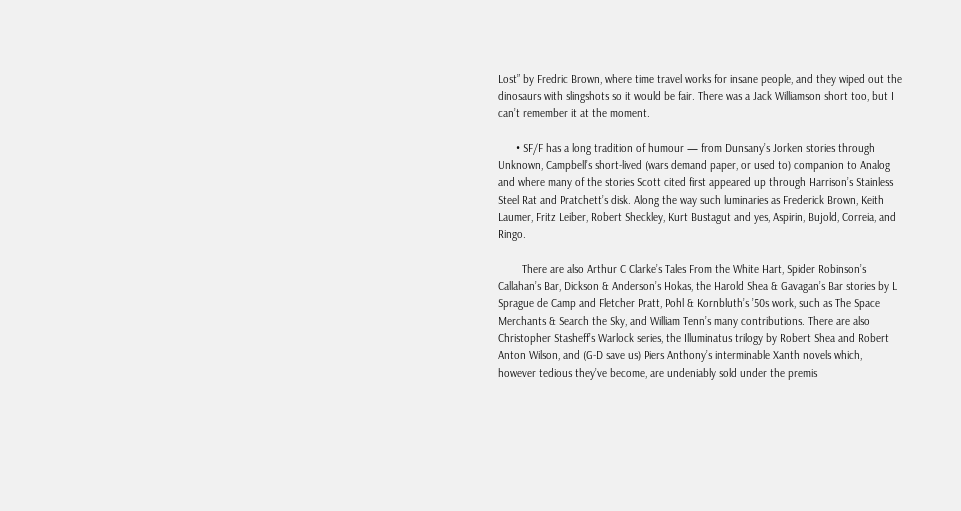Lost” by Fredric Brown, where time travel works for insane people, and they wiped out the dinosaurs with slingshots so it would be fair. There was a Jack Williamson short too, but I can’t remember it at the moment.

      • SF/F has a long tradition of humour — from Dunsany’s Jorken stories through Unknown, Campbell’s short-lived (wars demand paper, or used to) companion to Analog and where many of the stories Scott cited first appeared up through Harrison’s Stainless Steel Rat and Pratchett’s disk. Along the way such luminaries as Frederick Brown, Keith Laumer, Fritz Leiber, Robert Sheckley, Kurt Bustagut and yes, Aspirin, Bujold, Correia, and Ringo.

        There are also Arthur C Clarke’s Tales From the White Hart, Spider Robinson’s Callahan’s Bar, Dickson & Anderson’s Hokas, the Harold Shea & Gavagan’s Bar stories by L Sprague de Camp and Fletcher Pratt, Pohl & Kornbluth’s ’50s work, such as The Space Merchants & Search the Sky, and William Tenn’s many contributions. There are also Christopher Stasheff’s Warlock series, the Illuminatus trilogy by Robert Shea and Robert Anton Wilson, and (G-D save us) Piers Anthony’s interminable Xanth novels which, however tedious they’ve become, are undeniably sold under the premis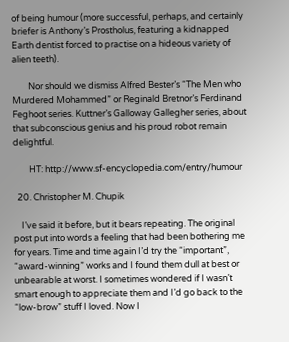of being humour (more successful, perhaps, and certainly briefer is Anthony’s Prostholus, featuring a kidnapped Earth dentist forced to practise on a hideous variety of alien teeth).

        Nor should we dismiss Alfred Bester’s “The Men who Murdered Mohammed” or Reginald Bretnor’s Ferdinand Feghoot series. Kuttner’s Galloway Gallegher series, about that subconscious genius and his proud robot remain delightful.

        HT: http://www.sf-encyclopedia.com/entry/humour

  20. Christopher M. Chupik

    I’ve said it before, but it bears repeating. The original post put into words a feeling that had been bothering me for years. Time and time again I’d try the “important”, “award-winning” works and I found them dull at best or unbearable at worst. I sometimes wondered if I wasn’t smart enough to appreciate them and I’d go back to the “low-brow” stuff I loved. Now I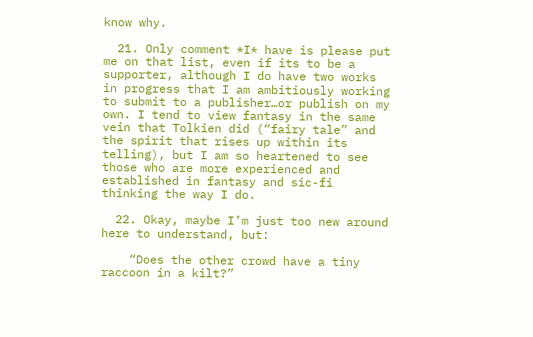know why.

  21. Only comment *I* have is please put me on that list, even if its to be a supporter, although I do have two works in progress that I am ambitiously working to submit to a publisher…or publish on my own. I tend to view fantasy in the same vein that Tolkien did (“fairy tale” and the spirit that rises up within its telling), but I am so heartened to see those who are more experienced and established in fantasy and sic-fi thinking the way I do.

  22. Okay, maybe I’m just too new around here to understand, but:

    “Does the other crowd have a tiny raccoon in a kilt?”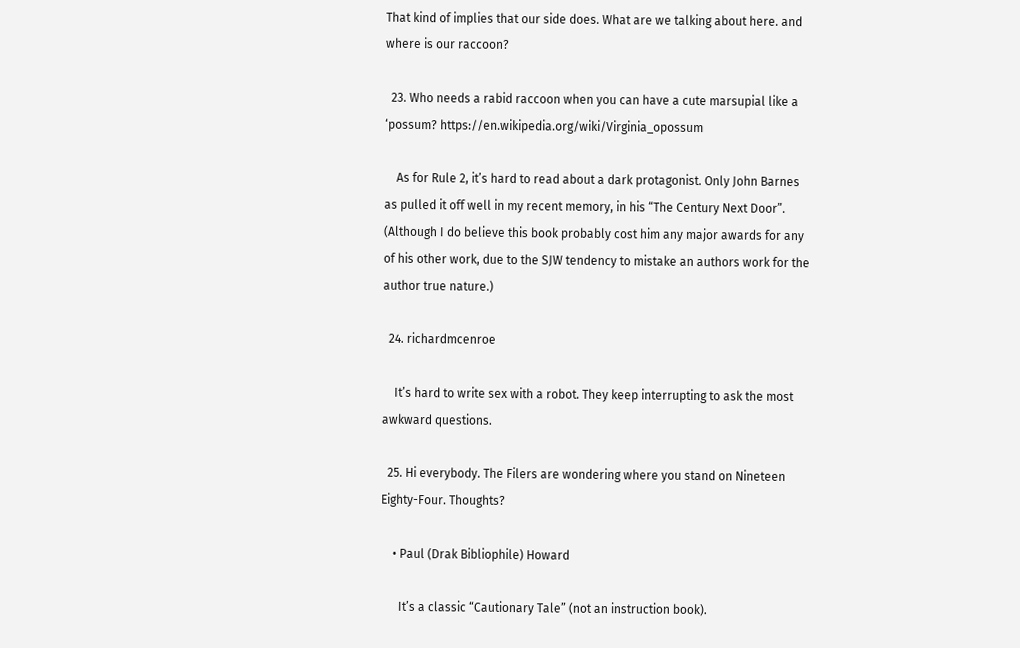That kind of implies that our side does. What are we talking about here. and where is our raccoon?

  23. Who needs a rabid raccoon when you can have a cute marsupial like a ‘possum? https://en.wikipedia.org/wiki/Virginia_opossum

    As for Rule 2, it’s hard to read about a dark protagonist. Only John Barnes as pulled it off well in my recent memory, in his “The Century Next Door”. (Although I do believe this book probably cost him any major awards for any of his other work, due to the SJW tendency to mistake an authors work for the author true nature.)

  24. richardmcenroe

    It’s hard to write sex with a robot. They keep interrupting to ask the most awkward questions.

  25. Hi everybody. The Filers are wondering where you stand on Nineteen Eighty-Four. Thoughts?

    • Paul (Drak Bibliophile) Howard

      It’s a classic “Cautionary Tale” (not an instruction book).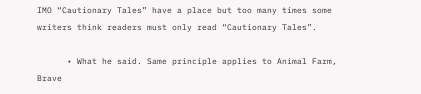IMO “Cautionary Tales” have a place but too many times some writers think readers must only read “Cautionary Tales”.

      • What he said. Same principle applies to Animal Farm, Brave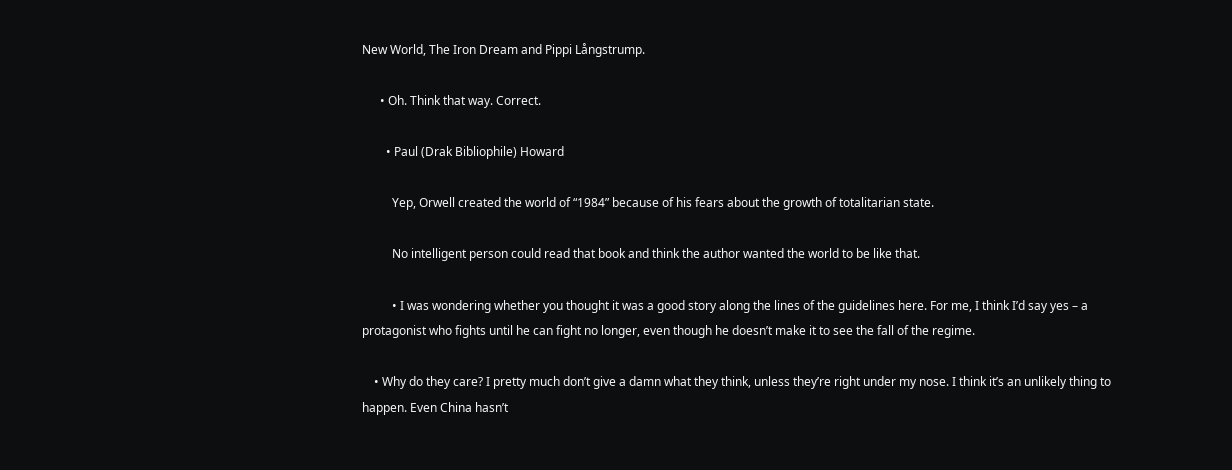New World, The Iron Dream and Pippi Långstrump.

      • Oh. Think that way. Correct.

        • Paul (Drak Bibliophile) Howard

          Yep, Orwell created the world of “1984” because of his fears about the growth of totalitarian state.

          No intelligent person could read that book and think the author wanted the world to be like that.

          • I was wondering whether you thought it was a good story along the lines of the guidelines here. For me, I think I’d say yes – a protagonist who fights until he can fight no longer, even though he doesn’t make it to see the fall of the regime.

    • Why do they care? I pretty much don’t give a damn what they think, unless they’re right under my nose. I think it’s an unlikely thing to happen. Even China hasn’t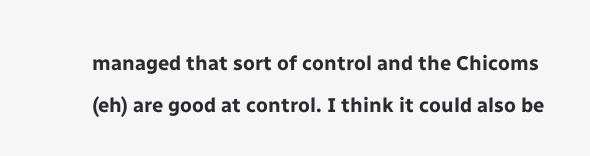managed that sort of control and the Chicoms (eh) are good at control. I think it could also be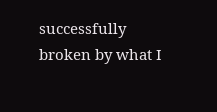successfully broken by what I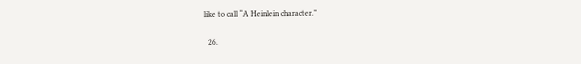like to call “A Heinlein character.”

  26.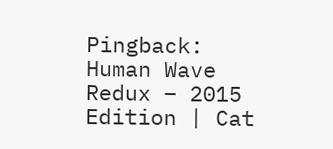Pingback: Human Wave Redux – 2015 Edition | Cat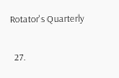Rotator's Quarterly

  27.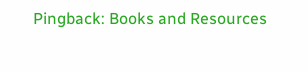Pingback: Books and Resources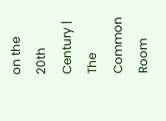on the 20th Century | The Common Room